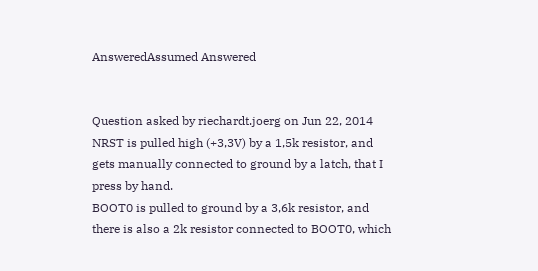AnsweredAssumed Answered


Question asked by riechardt.joerg on Jun 22, 2014
NRST is pulled high (+3,3V) by a 1,5k resistor, and gets manually connected to ground by a latch, that I press by hand.
BOOT0 is pulled to ground by a 3,6k resistor, and there is also a 2k resistor connected to BOOT0, which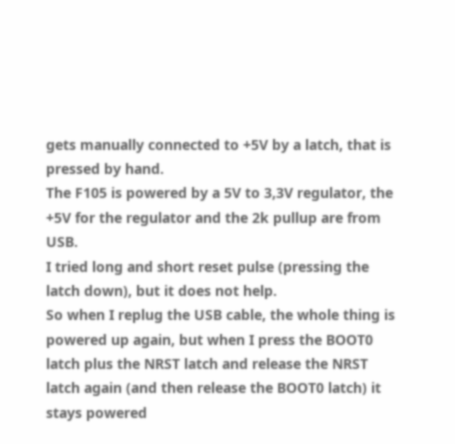gets manually connected to +5V by a latch, that is pressed by hand.
The F105 is powered by a 5V to 3,3V regulator, the +5V for the regulator and the 2k pullup are from USB.
I tried long and short reset pulse (pressing the latch down), but it does not help.
So when I replug the USB cable, the whole thing is powered up again, but when I press the BOOT0 latch plus the NRST latch and release the NRST latch again (and then release the BOOT0 latch) it stays powered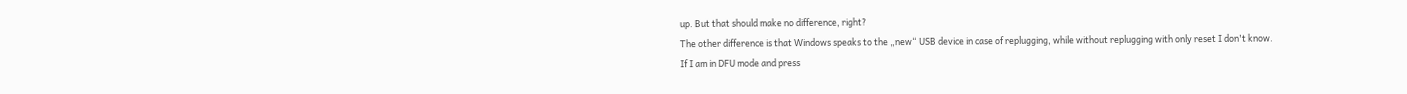up. But that should make no difference, right?
The other difference is that Windows speaks to the „new“ USB device in case of replugging, while without replugging with only reset I don't know.
If I am in DFU mode and press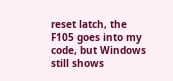reset latch, the F105 goes into my code, but Windows still shows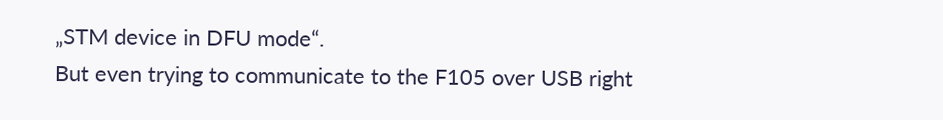„STM device in DFU mode“.
But even trying to communicate to the F105 over USB right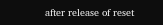after release of reset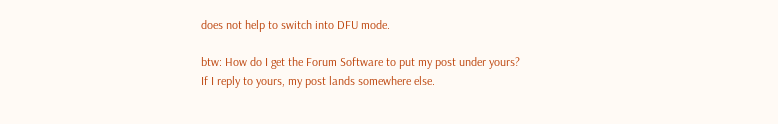does not help to switch into DFU mode.

btw: How do I get the Forum Software to put my post under yours?
If I reply to yours, my post lands somewhere else.